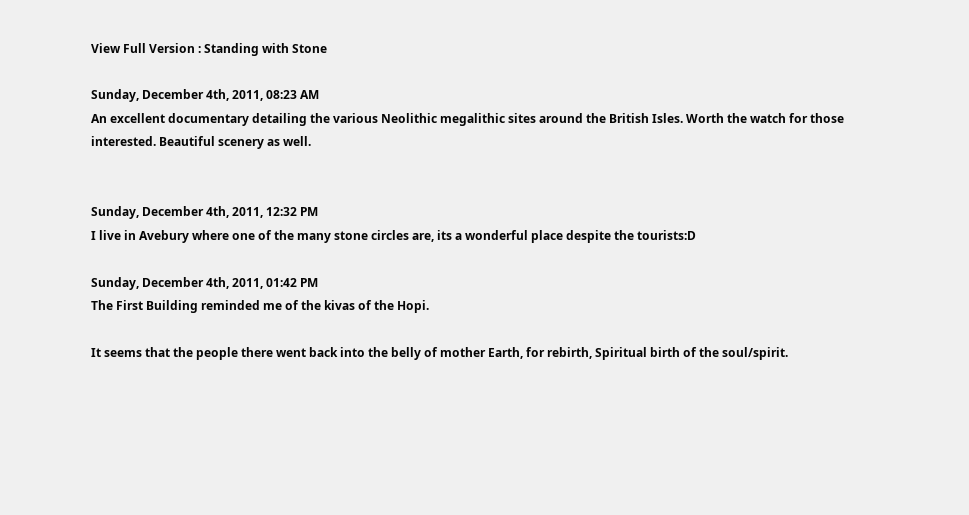View Full Version : Standing with Stone

Sunday, December 4th, 2011, 08:23 AM
An excellent documentary detailing the various Neolithic megalithic sites around the British Isles. Worth the watch for those interested. Beautiful scenery as well.


Sunday, December 4th, 2011, 12:32 PM
I live in Avebury where one of the many stone circles are, its a wonderful place despite the tourists:D

Sunday, December 4th, 2011, 01:42 PM
The First Building reminded me of the kivas of the Hopi.

It seems that the people there went back into the belly of mother Earth, for rebirth, Spiritual birth of the soul/spirit.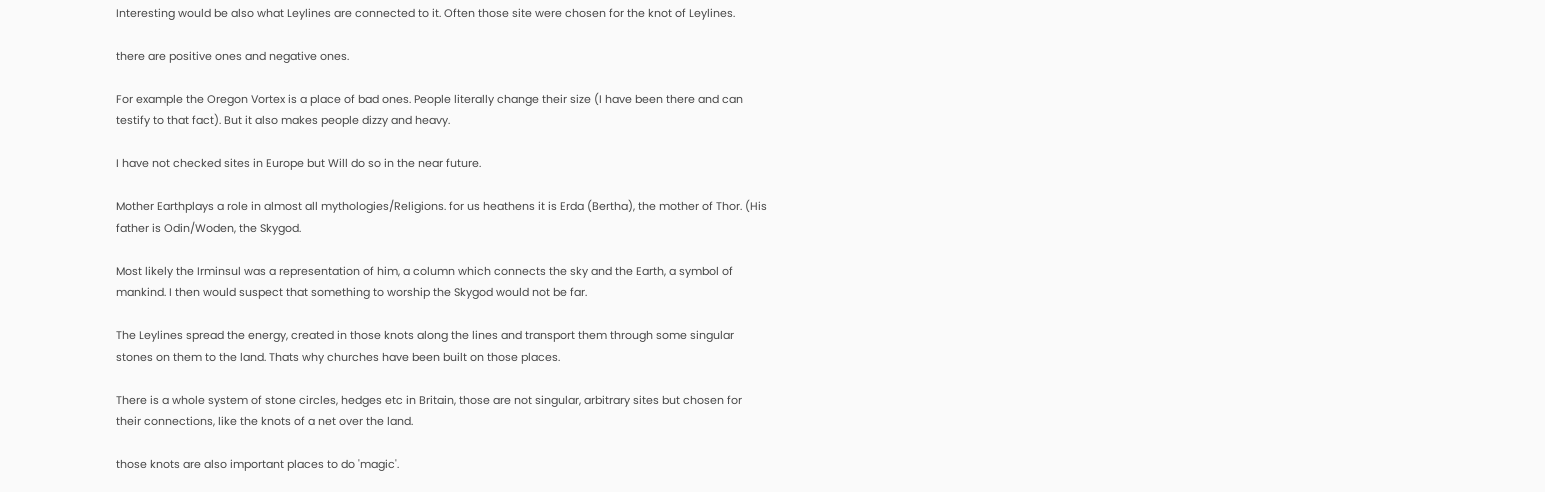Interesting would be also what Leylines are connected to it. Often those site were chosen for the knot of Leylines.

there are positive ones and negative ones.

For example the Oregon Vortex is a place of bad ones. People literally change their size (I have been there and can testify to that fact). But it also makes people dizzy and heavy.

I have not checked sites in Europe but Will do so in the near future.

Mother Earthplays a role in almost all mythologies/Religions. for us heathens it is Erda (Bertha), the mother of Thor. (His father is Odin/Woden, the Skygod.

Most likely the Irminsul was a representation of him, a column which connects the sky and the Earth, a symbol of mankind. I then would suspect that something to worship the Skygod would not be far.

The Leylines spread the energy, created in those knots along the lines and transport them through some singular stones on them to the land. Thats why churches have been built on those places.

There is a whole system of stone circles, hedges etc in Britain, those are not singular, arbitrary sites but chosen for their connections, like the knots of a net over the land.

those knots are also important places to do 'magic'.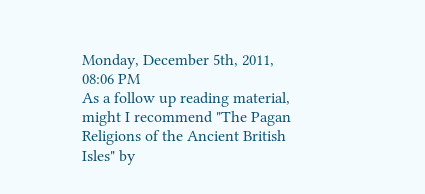Monday, December 5th, 2011, 08:06 PM
As a follow up reading material, might I recommend "The Pagan Religions of the Ancient British Isles" by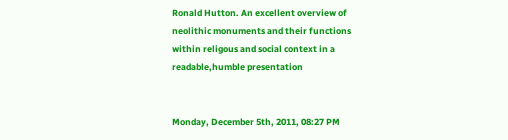Ronald Hutton. An excellent overview of neolithic monuments and their functions within religous and social context in a readable,humble presentation


Monday, December 5th, 2011, 08:27 PM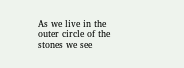As we live in the outer circle of the stones we see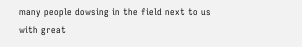many people dowsing in the field next to us with great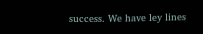success. We have ley lines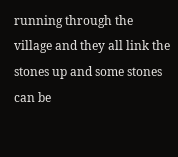running through the village and they all link the stones up and some stones can be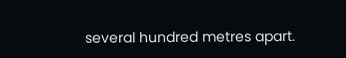several hundred metres apart.